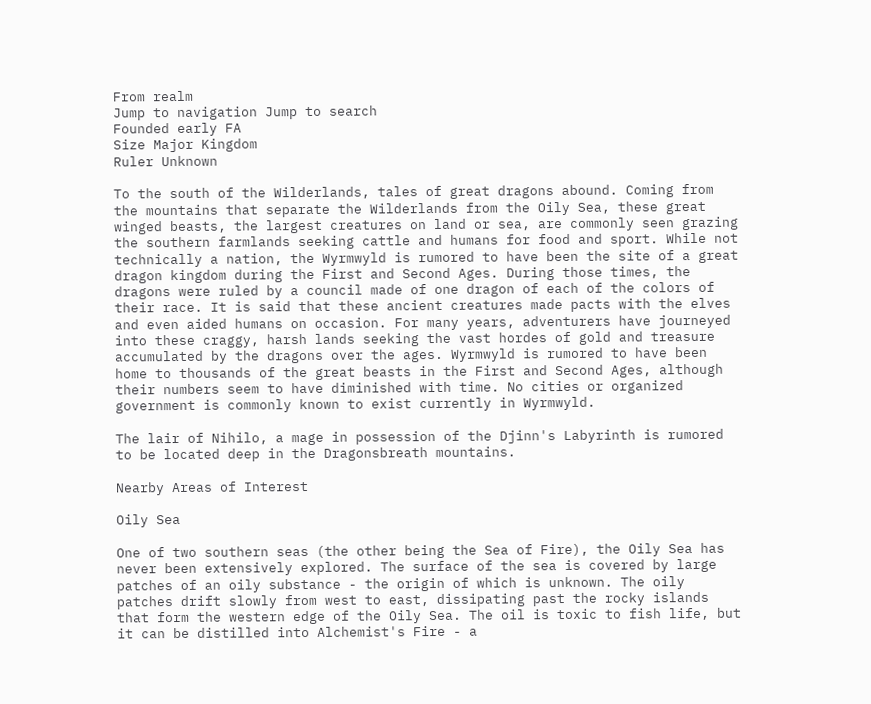From realm
Jump to navigation Jump to search
Founded early FA
Size Major Kingdom
Ruler Unknown

To the south of the Wilderlands, tales of great dragons abound. Coming from the mountains that separate the Wilderlands from the Oily Sea, these great winged beasts, the largest creatures on land or sea, are commonly seen grazing the southern farmlands seeking cattle and humans for food and sport. While not technically a nation, the Wyrmwyld is rumored to have been the site of a great dragon kingdom during the First and Second Ages. During those times, the dragons were ruled by a council made of one dragon of each of the colors of their race. It is said that these ancient creatures made pacts with the elves and even aided humans on occasion. For many years, adventurers have journeyed into these craggy, harsh lands seeking the vast hordes of gold and treasure accumulated by the dragons over the ages. Wyrmwyld is rumored to have been home to thousands of the great beasts in the First and Second Ages, although their numbers seem to have diminished with time. No cities or organized government is commonly known to exist currently in Wyrmwyld.

The lair of Nihilo, a mage in possession of the Djinn's Labyrinth is rumored to be located deep in the Dragonsbreath mountains.

Nearby Areas of Interest

Oily Sea

One of two southern seas (the other being the Sea of Fire), the Oily Sea has never been extensively explored. The surface of the sea is covered by large patches of an oily substance - the origin of which is unknown. The oily patches drift slowly from west to east, dissipating past the rocky islands that form the western edge of the Oily Sea. The oil is toxic to fish life, but it can be distilled into Alchemist's Fire - a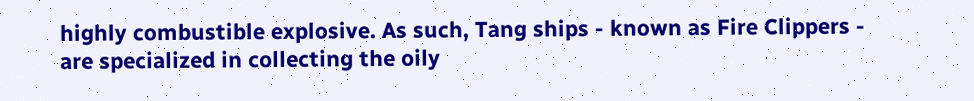highly combustible explosive. As such, Tang ships - known as Fire Clippers - are specialized in collecting the oily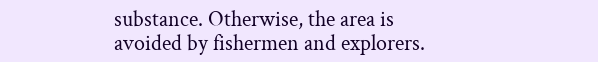substance. Otherwise, the area is avoided by fishermen and explorers.